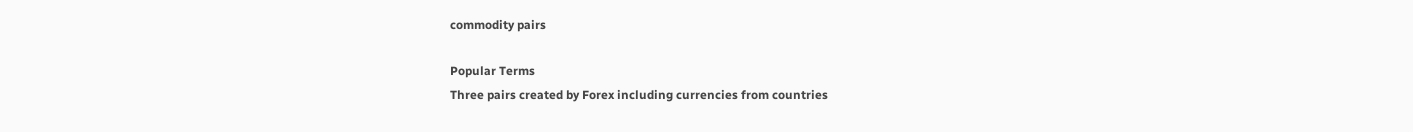commodity pairs

Popular Terms
Three pairs created by Forex including currencies from countries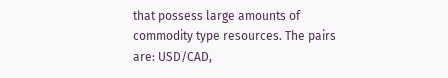that possess large amounts of commodity type resources. The pairs are: USD/CAD,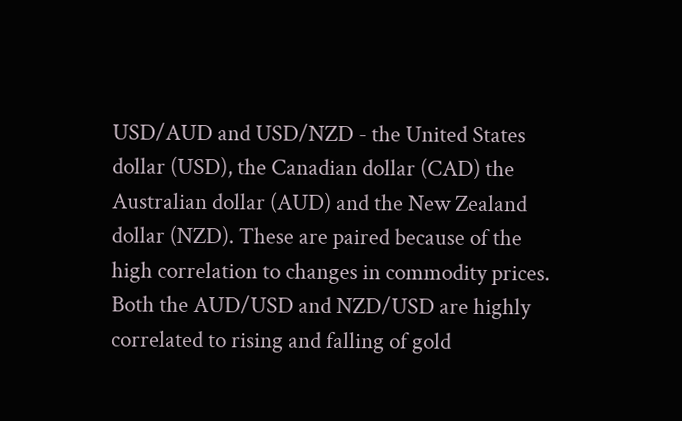USD/AUD and USD/NZD - the United States dollar (USD), the Canadian dollar (CAD) the Australian dollar (AUD) and the New Zealand dollar (NZD). These are paired because of the high correlation to changes in commodity prices. Both the AUD/USD and NZD/USD are highly correlated to rising and falling of gold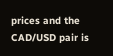prices and the CAD/USD pair is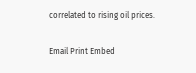correlated to rising oil prices.

Email Print Embed